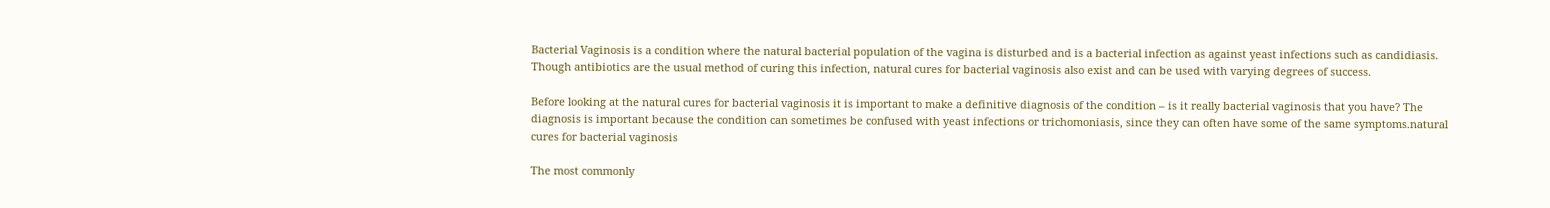Bacterial Vaginosis is a condition where the natural bacterial population of the vagina is disturbed and is a bacterial infection as against yeast infections such as candidiasis. Though antibiotics are the usual method of curing this infection, natural cures for bacterial vaginosis also exist and can be used with varying degrees of success.

Before looking at the natural cures for bacterial vaginosis it is important to make a definitive diagnosis of the condition – is it really bacterial vaginosis that you have? The diagnosis is important because the condition can sometimes be confused with yeast infections or trichomoniasis, since they can often have some of the same symptoms.natural cures for bacterial vaginosis

The most commonly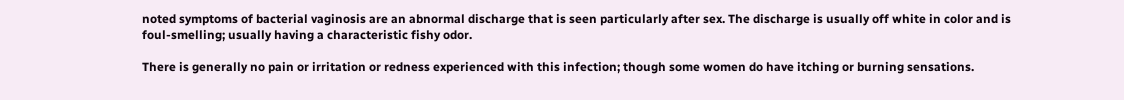noted symptoms of bacterial vaginosis are an abnormal discharge that is seen particularly after sex. The discharge is usually off white in color and is foul-smelling; usually having a characteristic fishy odor.

There is generally no pain or irritation or redness experienced with this infection; though some women do have itching or burning sensations.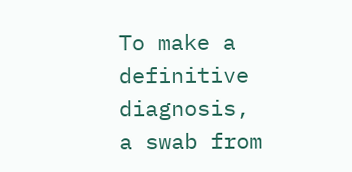To make a definitive diagnosis, a swab from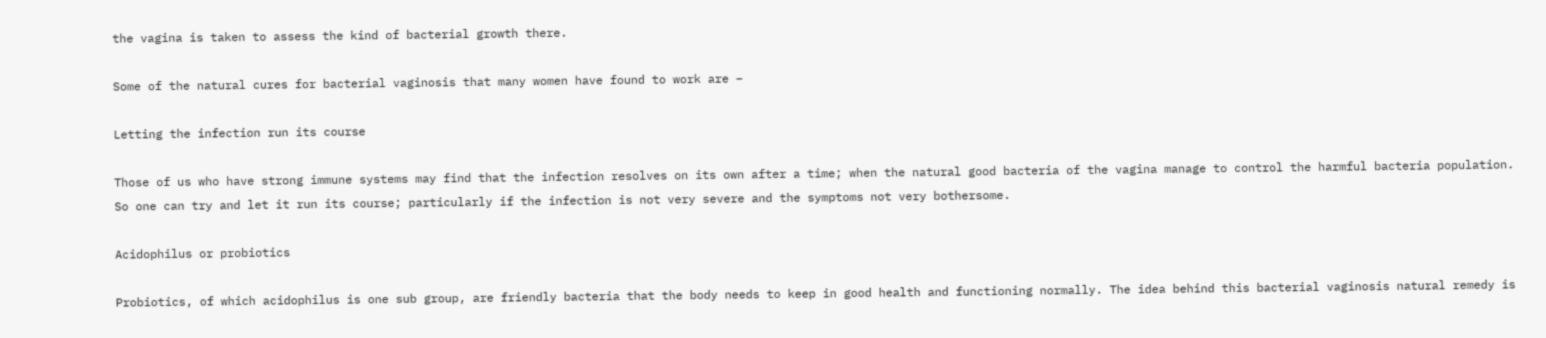the vagina is taken to assess the kind of bacterial growth there.

Some of the natural cures for bacterial vaginosis that many women have found to work are –

Letting the infection run its course

Those of us who have strong immune systems may find that the infection resolves on its own after a time; when the natural good bacteria of the vagina manage to control the harmful bacteria population. So one can try and let it run its course; particularly if the infection is not very severe and the symptoms not very bothersome.

Acidophilus or probiotics

Probiotics, of which acidophilus is one sub group, are friendly bacteria that the body needs to keep in good health and functioning normally. The idea behind this bacterial vaginosis natural remedy is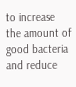to increase the amount of good bacteria and reduce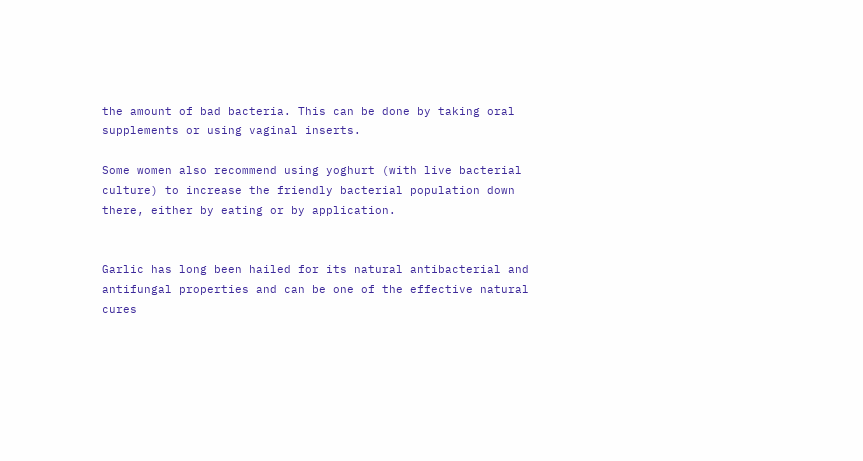the amount of bad bacteria. This can be done by taking oral supplements or using vaginal inserts.

Some women also recommend using yoghurt (with live bacterial culture) to increase the friendly bacterial population down there, either by eating or by application.


Garlic has long been hailed for its natural antibacterial and antifungal properties and can be one of the effective natural cures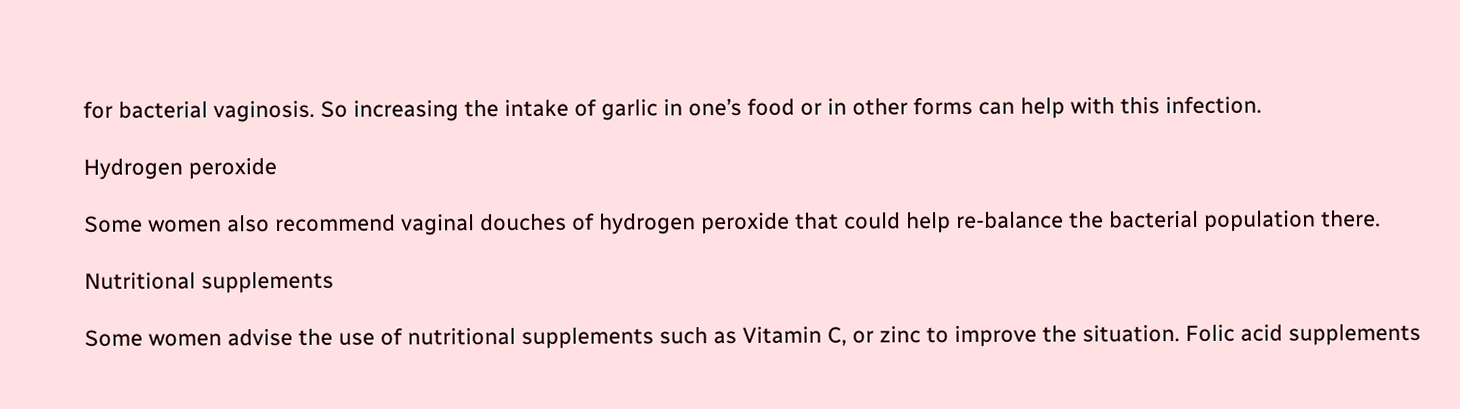for bacterial vaginosis. So increasing the intake of garlic in one’s food or in other forms can help with this infection.

Hydrogen peroxide

Some women also recommend vaginal douches of hydrogen peroxide that could help re-balance the bacterial population there.

Nutritional supplements

Some women advise the use of nutritional supplements such as Vitamin C, or zinc to improve the situation. Folic acid supplements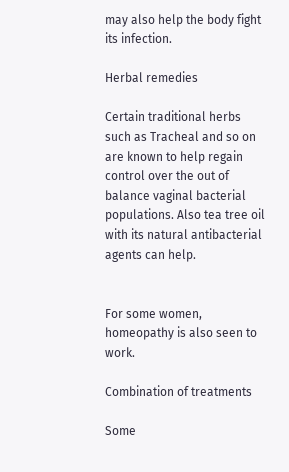may also help the body fight its infection.

Herbal remedies

Certain traditional herbs such as Tracheal and so on are known to help regain control over the out of balance vaginal bacterial populations. Also tea tree oil with its natural antibacterial agents can help.


For some women, homeopathy is also seen to work.

Combination of treatments

Some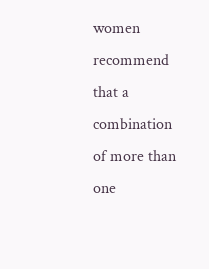women recommend that a combination of more than one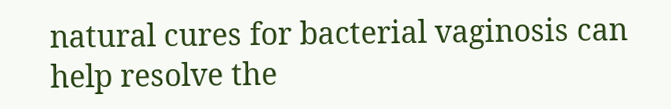natural cures for bacterial vaginosis can help resolve the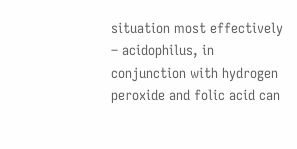situation most effectively – acidophilus, in conjunction with hydrogen peroxide and folic acid can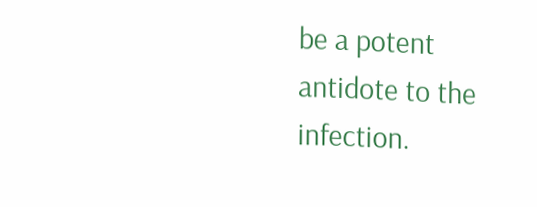be a potent antidote to the infection.